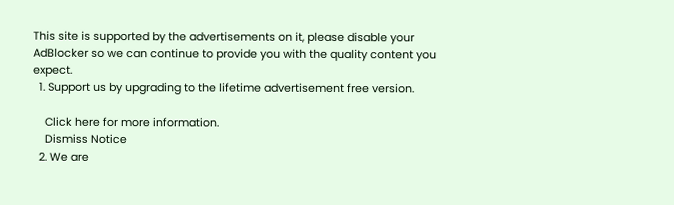This site is supported by the advertisements on it, please disable your AdBlocker so we can continue to provide you with the quality content you expect.
  1. Support us by upgrading to the lifetime advertisement free version.

    Click here for more information.
    Dismiss Notice
  2. We are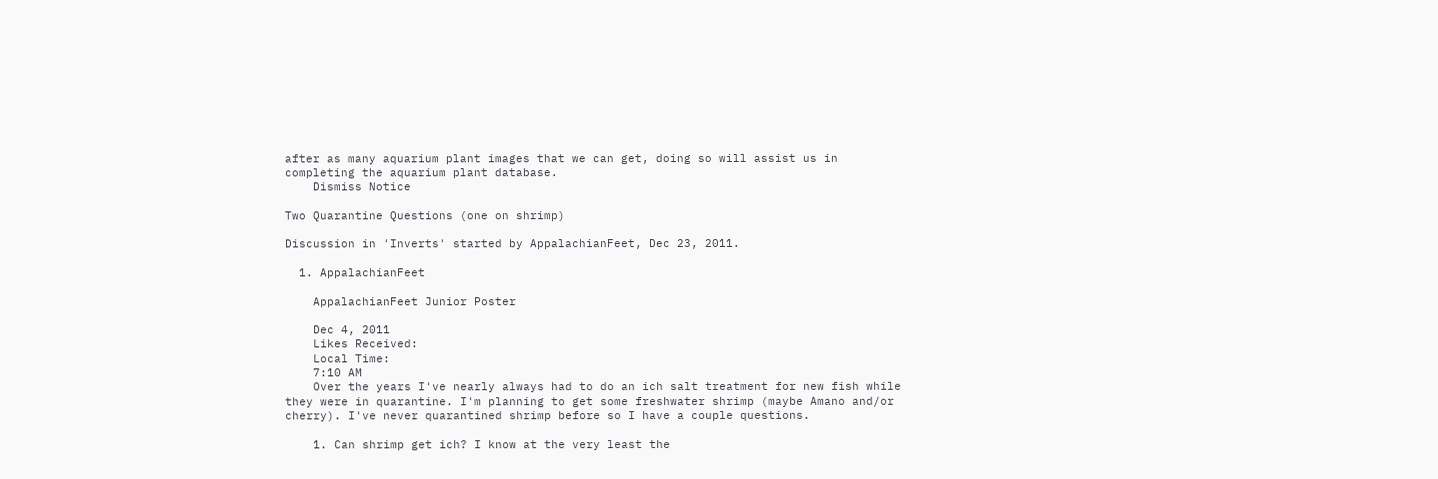after as many aquarium plant images that we can get, doing so will assist us in completing the aquarium plant database.
    Dismiss Notice

Two Quarantine Questions (one on shrimp)

Discussion in 'Inverts' started by AppalachianFeet, Dec 23, 2011.

  1. AppalachianFeet

    AppalachianFeet Junior Poster

    Dec 4, 2011
    Likes Received:
    Local Time:
    7:10 AM
    Over the years I've nearly always had to do an ich salt treatment for new fish while they were in quarantine. I'm planning to get some freshwater shrimp (maybe Amano and/or cherry). I've never quarantined shrimp before so I have a couple questions.

    1. Can shrimp get ich? I know at the very least the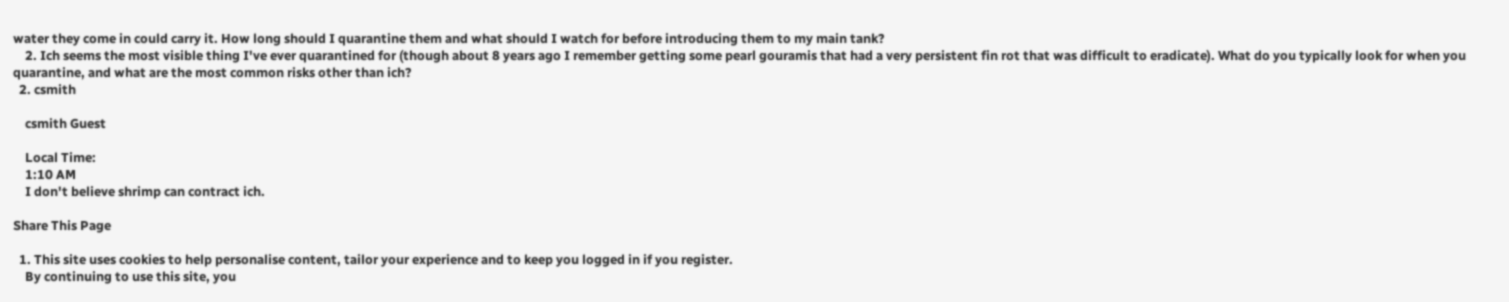water they come in could carry it. How long should I quarantine them and what should I watch for before introducing them to my main tank?
    2. Ich seems the most visible thing I've ever quarantined for (though about 8 years ago I remember getting some pearl gouramis that had a very persistent fin rot that was difficult to eradicate). What do you typically look for when you quarantine, and what are the most common risks other than ich?
  2. csmith

    csmith Guest

    Local Time:
    1:10 AM
    I don't believe shrimp can contract ich.

Share This Page

  1. This site uses cookies to help personalise content, tailor your experience and to keep you logged in if you register.
    By continuing to use this site, you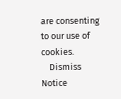are consenting to our use of cookies.
    Dismiss Notice